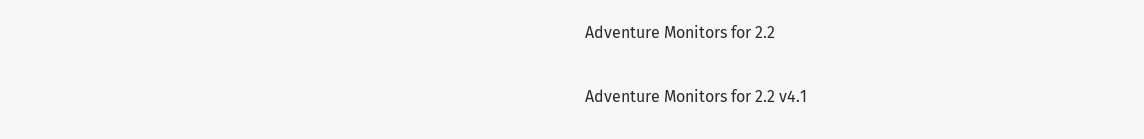Adventure Monitors for 2.2

Adventure Monitors for 2.2 v4.1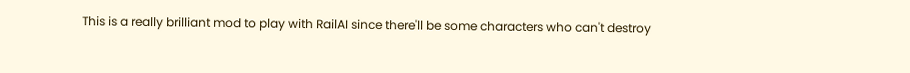This is a really brilliant mod to play with RailAI since there'll be some characters who can't destroy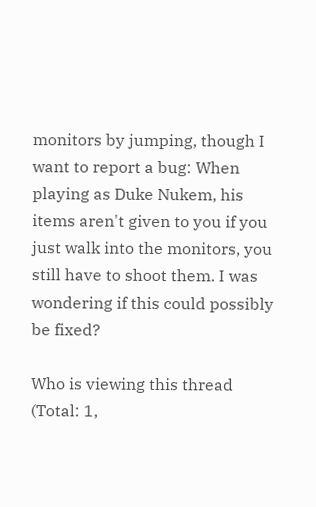monitors by jumping, though I want to report a bug: When playing as Duke Nukem, his items aren't given to you if you just walk into the monitors, you still have to shoot them. I was wondering if this could possibly be fixed?

Who is viewing this thread (Total: 1,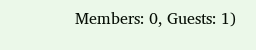Members: 0, Guests: 1)